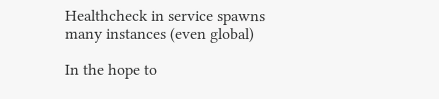Healthcheck in service spawns many instances (even global)

In the hope to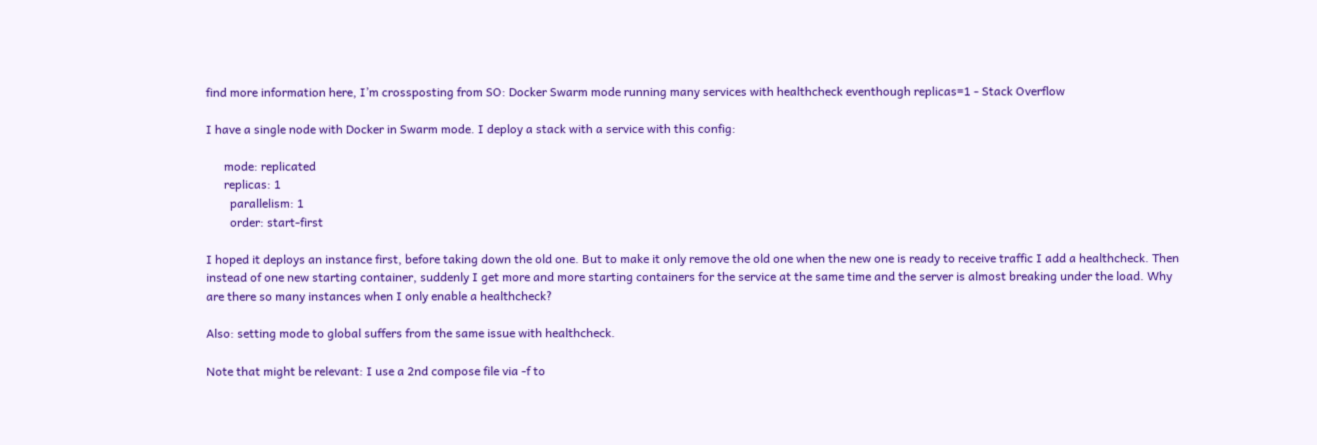find more information here, I’m crossposting from SO: Docker Swarm mode running many services with healthcheck eventhough replicas=1 - Stack Overflow

I have a single node with Docker in Swarm mode. I deploy a stack with a service with this config:

      mode: replicated
      replicas: 1
        parallelism: 1
        order: start-first

I hoped it deploys an instance first, before taking down the old one. But to make it only remove the old one when the new one is ready to receive traffic I add a healthcheck. Then instead of one new starting container, suddenly I get more and more starting containers for the service at the same time and the server is almost breaking under the load. Why are there so many instances when I only enable a healthcheck?

Also: setting mode to global suffers from the same issue with healthcheck.

Note that might be relevant: I use a 2nd compose file via -f to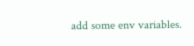add some env variables.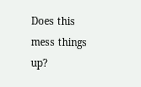Does this mess things up?